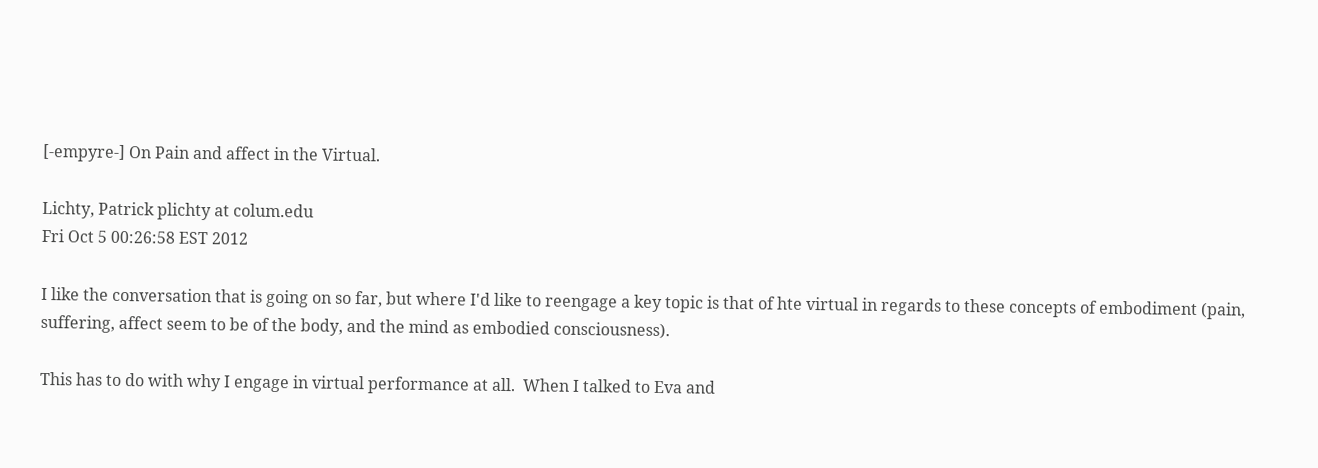[-empyre-] On Pain and affect in the Virtual.

Lichty, Patrick plichty at colum.edu
Fri Oct 5 00:26:58 EST 2012

I like the conversation that is going on so far, but where I'd like to reengage a key topic is that of hte virtual in regards to these concepts of embodiment (pain, suffering, affect seem to be of the body, and the mind as embodied consciousness).

This has to do with why I engage in virtual performance at all.  When I talked to Eva and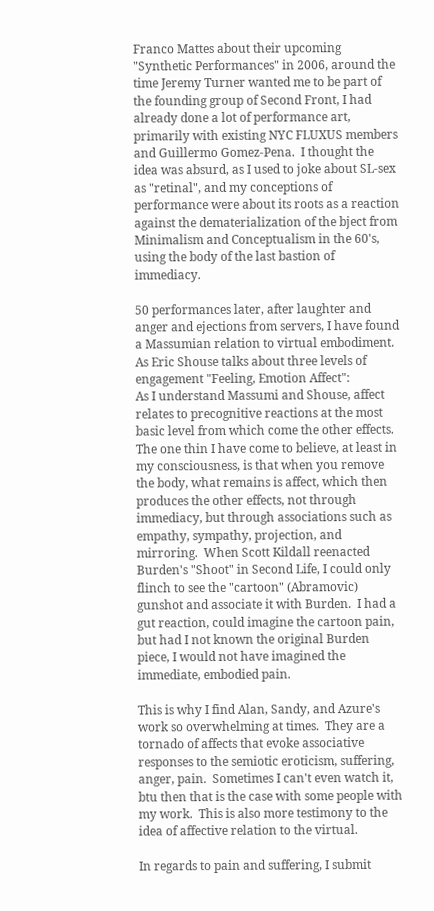Franco Mattes about their upcoming "Synthetic Performances" in 2006, around the time Jeremy Turner wanted me to be part of the founding group of Second Front, I had already done a lot of performance art, primarily with existing NYC FLUXUS members and Guillermo Gomez-Pena.  I thought the idea was absurd, as I used to joke about SL-sex as "retinal", and my conceptions of performance were about its roots as a reaction against the dematerialization of the bject from Minimalism and Conceptualism in the 60's, using the body of the last bastion of immediacy.

50 performances later, after laughter and anger and ejections from servers, I have found a Massumian relation to virtual embodiment. As Eric Shouse talks about three levels of engagement "Feeling, Emotion Affect":
As I understand Massumi and Shouse, affect relates to precognitive reactions at the most basic level from which come the other effects.  The one thin I have come to believe, at least in my consciousness, is that when you remove the body, what remains is affect, which then produces the other effects, not through immediacy, but through associations such as empathy, sympathy, projection, and mirroring.  When Scott Kildall reenacted Burden's "Shoot" in Second Life, I could only flinch to see the "cartoon" (Abramovic) gunshot and associate it with Burden.  I had a gut reaction, could imagine the cartoon pain, but had I not known the original Burden piece, I would not have imagined the immediate, embodied pain.

This is why I find Alan, Sandy, and Azure's work so overwhelming at times.  They are a tornado of affects that evoke associative responses to the semiotic eroticism, suffering, anger, pain.  Sometimes I can't even watch it, btu then that is the case with some people with my work.  This is also more testimony to the idea of affective relation to the virtual.

In regards to pain and suffering, I submit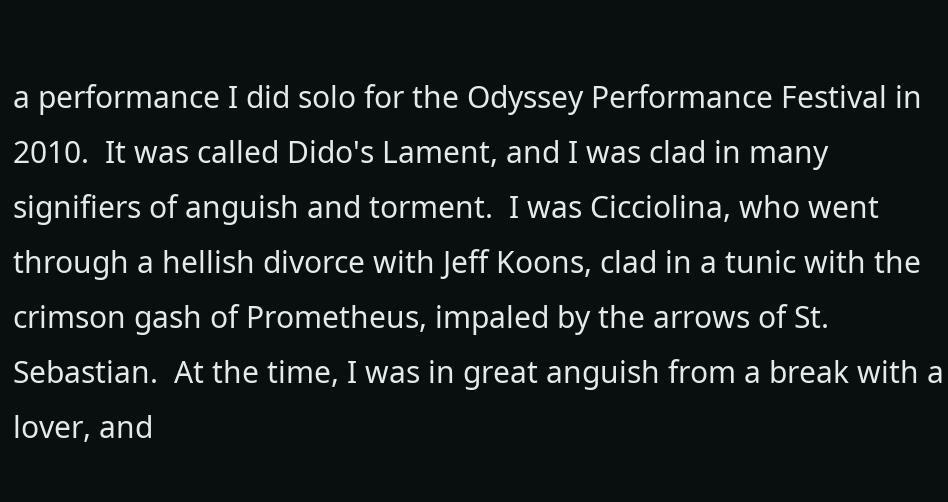a performance I did solo for the Odyssey Performance Festival in 2010.  It was called Dido's Lament, and I was clad in many signifiers of anguish and torment.  I was Cicciolina, who went through a hellish divorce with Jeff Koons, clad in a tunic with the crimson gash of Prometheus, impaled by the arrows of St. Sebastian.  At the time, I was in great anguish from a break with a lover, and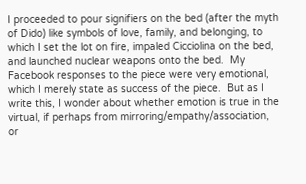I proceeded to pour signifiers on the bed (after the myth of Dido) like symbols of love, family, and belonging, to which I set the lot on fire, impaled Cicciolina on the bed, and launched nuclear weapons onto the bed.  My Facebook responses to the piece were very emotional, which I merely state as success of the piece.  But as I write this, I wonder about whether emotion is true in the virtual, if perhaps from mirroring/empathy/association, or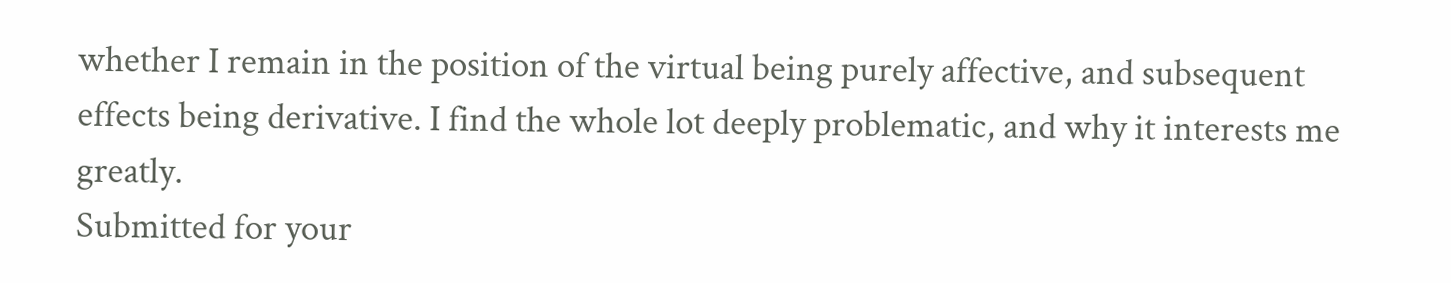whether I remain in the position of the virtual being purely affective, and subsequent effects being derivative. I find the whole lot deeply problematic, and why it interests me greatly.
Submitted for your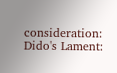consideration:
Dido's Lament: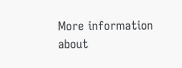More information about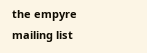the empyre mailing list